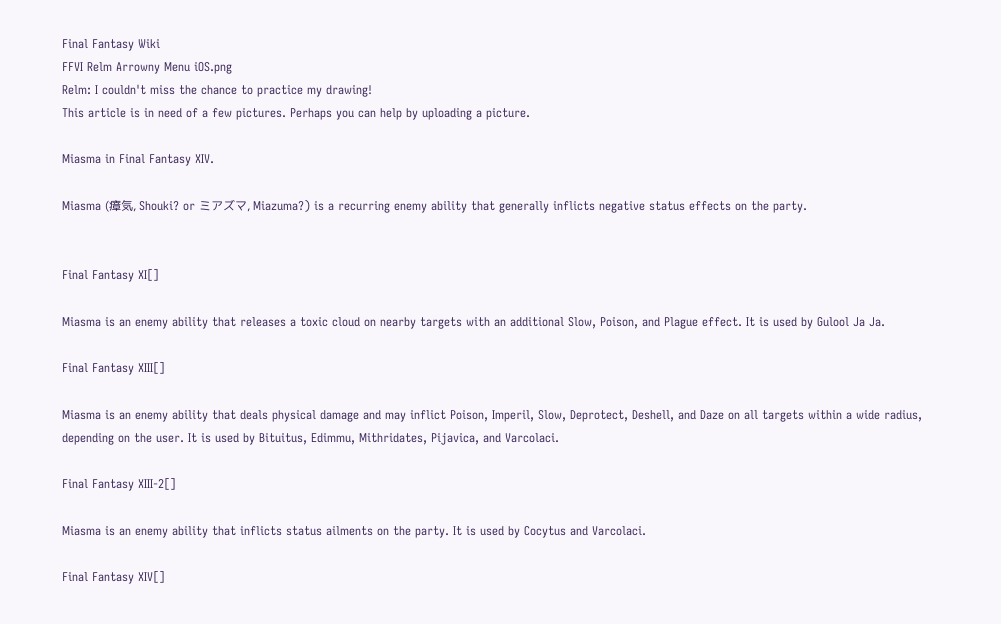Final Fantasy Wiki
FFVI Relm Arrowny Menu iOS.png
Relm: I couldn't miss the chance to practice my drawing!
This article is in need of a few pictures. Perhaps you can help by uploading a picture.

Miasma in Final Fantasy XIV.

Miasma (瘴気, Shouki? or ミアズマ, Miazuma?) is a recurring enemy ability that generally inflicts negative status effects on the party.


Final Fantasy XI[]

Miasma is an enemy ability that releases a toxic cloud on nearby targets with an additional Slow, Poison, and Plague effect. It is used by Gulool Ja Ja.

Final Fantasy XIII[]

Miasma is an enemy ability that deals physical damage and may inflict Poison, Imperil, Slow, Deprotect, Deshell, and Daze on all targets within a wide radius, depending on the user. It is used by Bituitus, Edimmu, Mithridates, Pijavica, and Varcolaci.

Final Fantasy XIII-2[]

Miasma is an enemy ability that inflicts status ailments on the party. It is used by Cocytus and Varcolaci.

Final Fantasy XIV[]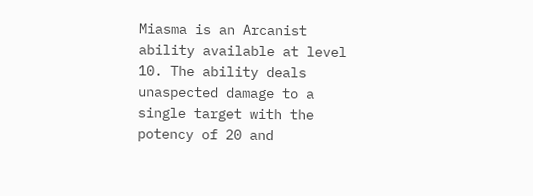Miasma is an Arcanist ability available at level 10. The ability deals unaspected damage to a single target with the potency of 20 and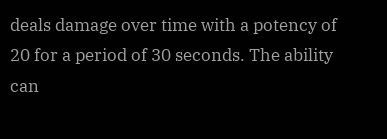deals damage over time with a potency of 20 for a period of 30 seconds. The ability can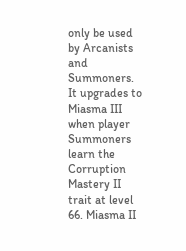only be used by Arcanists and Summoners. It upgrades to Miasma III when player Summoners learn the Corruption Mastery II trait at level 66. Miasma II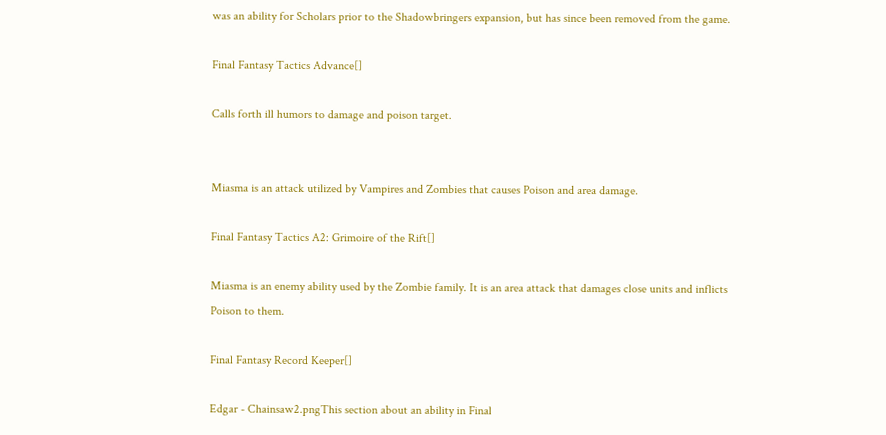was an ability for Scholars prior to the Shadowbringers expansion, but has since been removed from the game.

Final Fantasy Tactics Advance[]

Calls forth ill humors to damage and poison target.


Miasma is an attack utilized by Vampires and Zombies that causes Poison and area damage.

Final Fantasy Tactics A2: Grimoire of the Rift[]

Miasma is an enemy ability used by the Zombie family. It is an area attack that damages close units and inflicts Poison to them.

Final Fantasy Record Keeper[]

Edgar - Chainsaw2.pngThis section about an ability in Final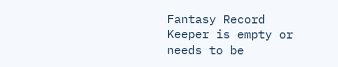Fantasy Record Keeper is empty or needs to be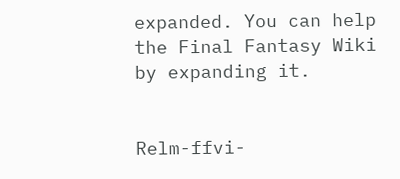expanded. You can help the Final Fantasy Wiki by expanding it.


Relm-ffvi-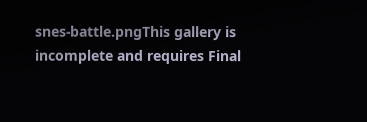snes-battle.pngThis gallery is incomplete and requires Final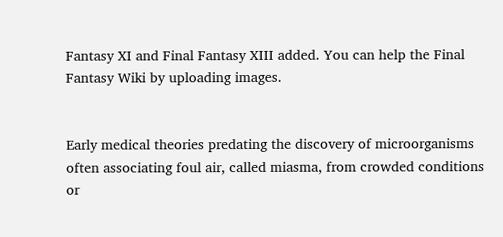Fantasy XI and Final Fantasy XIII added. You can help the Final Fantasy Wiki by uploading images.


Early medical theories predating the discovery of microorganisms often associating foul air, called miasma, from crowded conditions or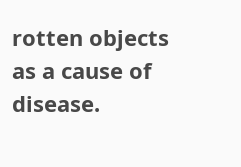rotten objects as a cause of disease.